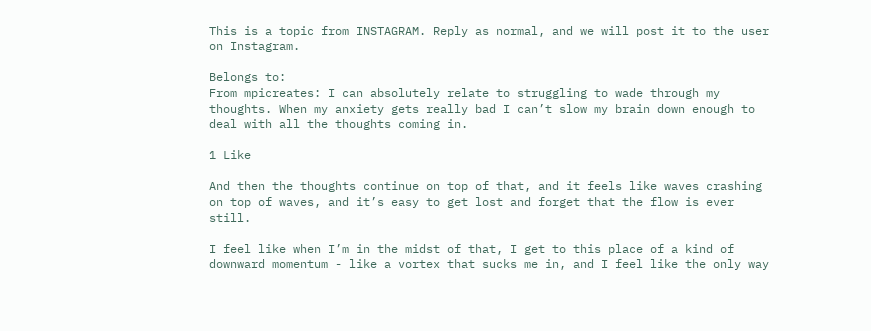This is a topic from INSTAGRAM. Reply as normal, and we will post it to the user on Instagram.

Belongs to:
From mpicreates: I can absolutely relate to struggling to wade through my thoughts. When my anxiety gets really bad I can’t slow my brain down enough to deal with all the thoughts coming in.

1 Like

And then the thoughts continue on top of that, and it feels like waves crashing on top of waves, and it’s easy to get lost and forget that the flow is ever still.

I feel like when I’m in the midst of that, I get to this place of a kind of downward momentum - like a vortex that sucks me in, and I feel like the only way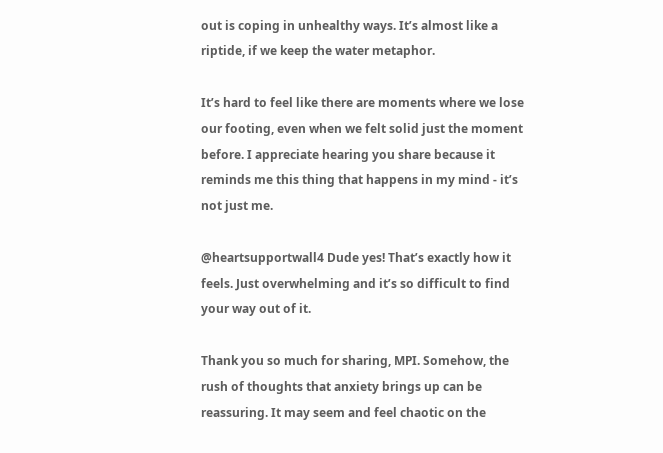out is coping in unhealthy ways. It’s almost like a riptide, if we keep the water metaphor.

It’s hard to feel like there are moments where we lose our footing, even when we felt solid just the moment before. I appreciate hearing you share because it reminds me this thing that happens in my mind - it’s not just me.

@heartsupportwall4 Dude yes! That’s exactly how it feels. Just overwhelming and it’s so difficult to find your way out of it.

Thank you so much for sharing, MPI. Somehow, the rush of thoughts that anxiety brings up can be reassuring. It may seem and feel chaotic on the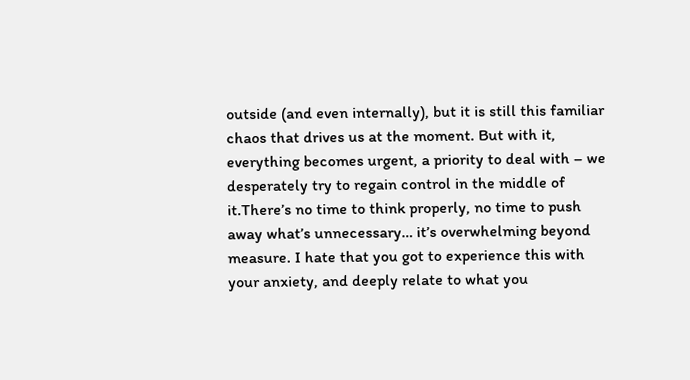outside (and even internally), but it is still this familiar chaos that drives us at the moment. But with it, everything becomes urgent, a priority to deal with – we desperately try to regain control in the middle of it.There’s no time to think properly, no time to push away what’s unnecessary… it’s overwhelming beyond measure. I hate that you got to experience this with your anxiety, and deeply relate to what you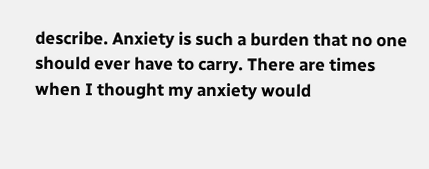describe. Anxiety is such a burden that no one should ever have to carry. There are times when I thought my anxiety would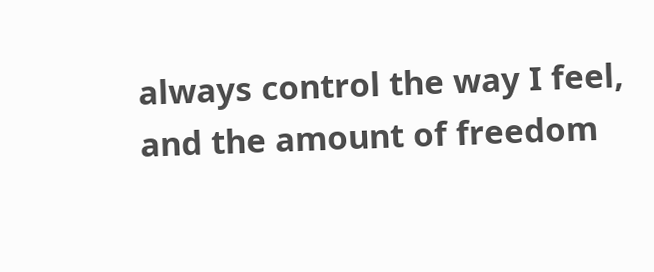always control the way I feel, and the amount of freedom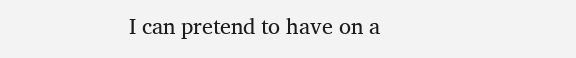I can pretend to have on a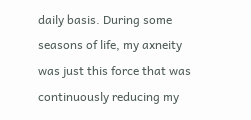daily basis. During some seasons of life, my axneity was just this force that was continuously reducing my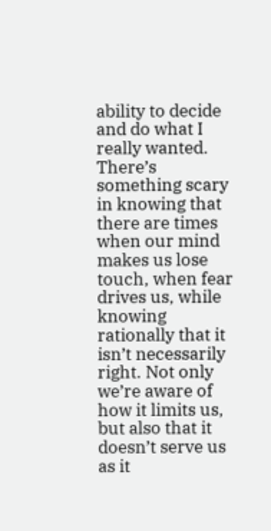ability to decide and do what I really wanted. There’s something scary in knowing that there are times when our mind makes us lose touch, when fear drives us, while knowing rationally that it isn’t necessarily right. Not only we’re aware of how it limits us, but also that it doesn’t serve us as it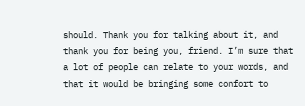should. Thank you for talking about it, and thank you for being you, friend. I’m sure that a lot of people can relate to your words, and that it would be bringing some confort to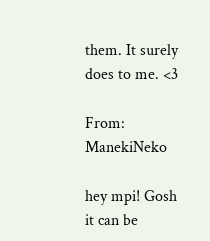them. It surely does to me. <3

From: ManekiNeko

hey mpi! Gosh it can be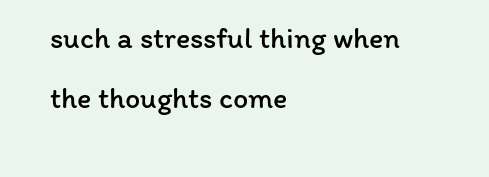such a stressful thing when the thoughts come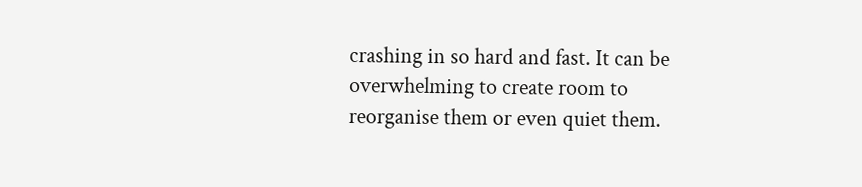crashing in so hard and fast. It can be overwhelming to create room to reorganise them or even quiet them.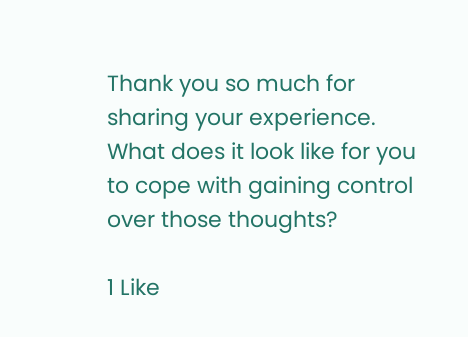Thank you so much for sharing your experience. What does it look like for you to cope with gaining control over those thoughts?

1 Like